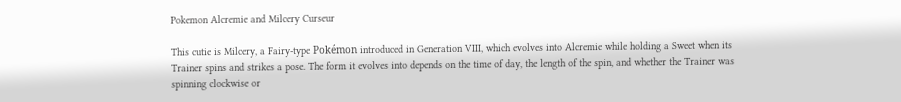Pokemon Alcremie and Milcery Curseur

This cutie is Milcery, a Fairy-type Pokémon introduced in Generation VIII, which evolves into Alcremie while holding a Sweet when its Trainer spins and strikes a pose. The form it evolves into depends on the time of day, the length of the spin, and whether the Trainer was spinning clockwise or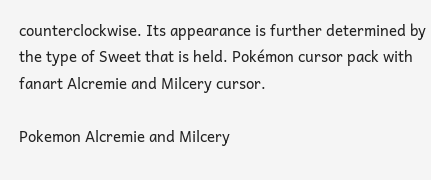counterclockwise. Its appearance is further determined by the type of Sweet that is held. Pokémon cursor pack with fanart Alcremie and Milcery cursor.

Pokemon Alcremie and Milcery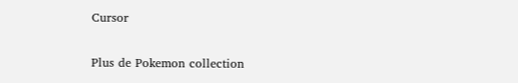Cursor

Plus de Pokemon collection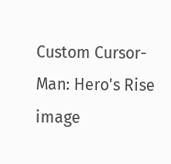Custom Cursor-Man: Hero's Rise image